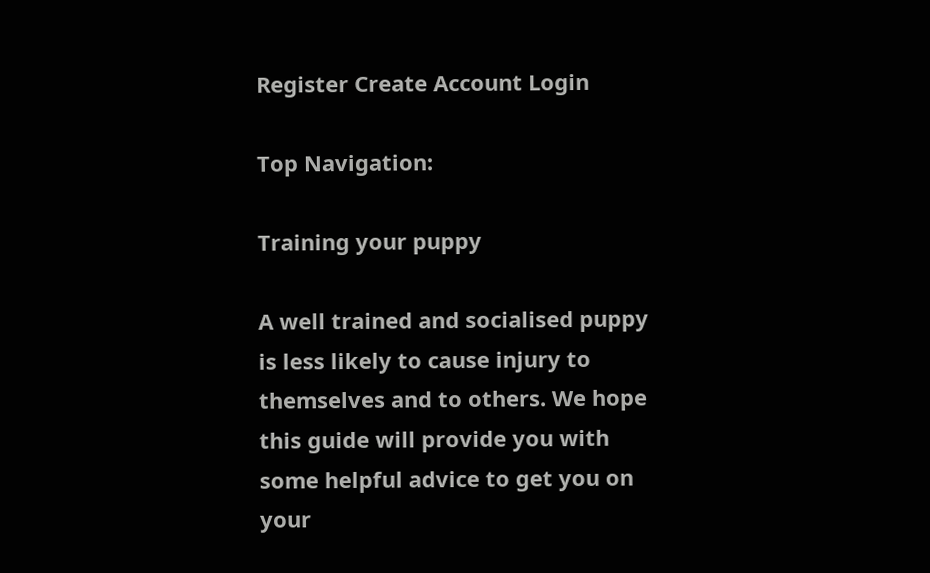Register Create Account Login

Top Navigation:

Training your puppy

A well trained and socialised puppy is less likely to cause injury to themselves and to others. We hope this guide will provide you with some helpful advice to get you on your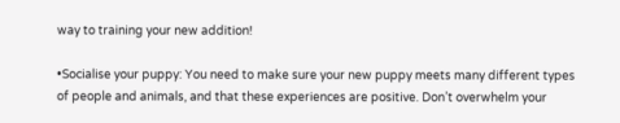way to training your new addition!

•Socialise your puppy: You need to make sure your new puppy meets many different types of people and animals, and that these experiences are positive. Don’t overwhelm your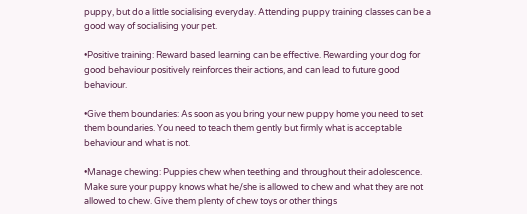puppy, but do a little socialising everyday. Attending puppy training classes can be a good way of socialising your pet.

•Positive training: Reward based learning can be effective. Rewarding your dog for good behaviour positively reinforces their actions, and can lead to future good behaviour.

•Give them boundaries: As soon as you bring your new puppy home you need to set them boundaries. You need to teach them gently but firmly what is acceptable behaviour and what is not.

•Manage chewing: Puppies chew when teething and throughout their adolescence. Make sure your puppy knows what he/she is allowed to chew and what they are not allowed to chew. Give them plenty of chew toys or other things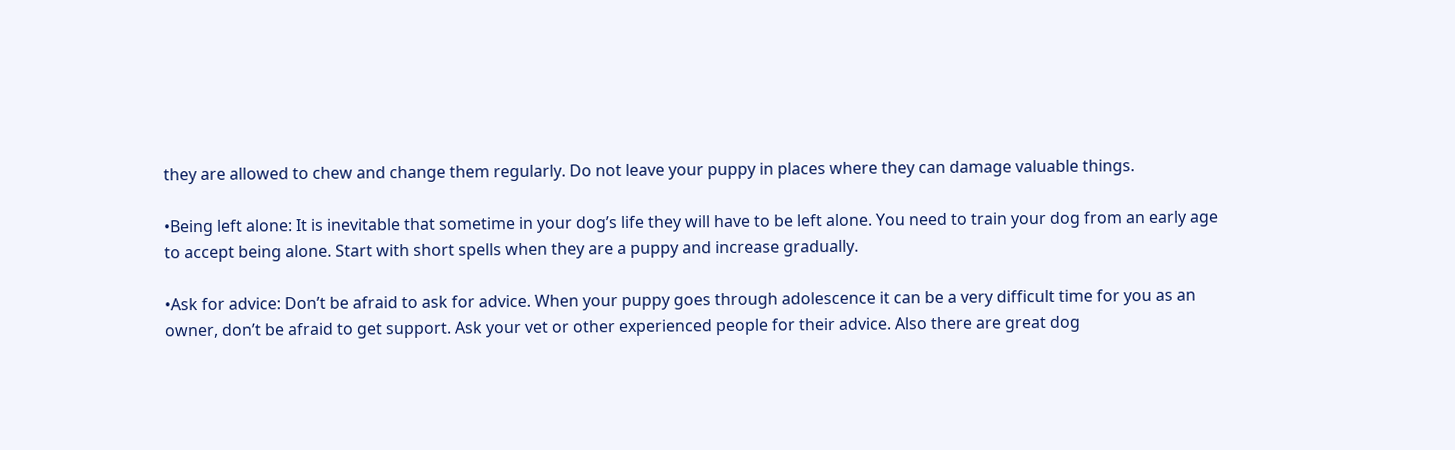they are allowed to chew and change them regularly. Do not leave your puppy in places where they can damage valuable things.

•Being left alone: It is inevitable that sometime in your dog’s life they will have to be left alone. You need to train your dog from an early age to accept being alone. Start with short spells when they are a puppy and increase gradually.

•Ask for advice: Don’t be afraid to ask for advice. When your puppy goes through adolescence it can be a very difficult time for you as an owner, don’t be afraid to get support. Ask your vet or other experienced people for their advice. Also there are great dog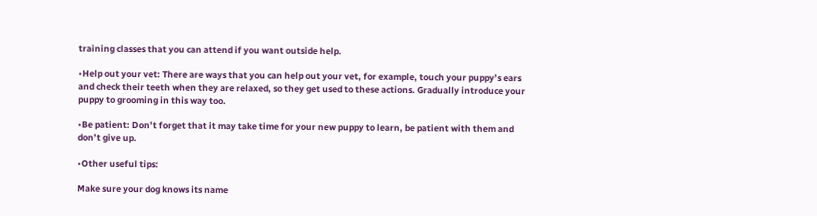training classes that you can attend if you want outside help.

•Help out your vet: There are ways that you can help out your vet, for example, touch your puppy’s ears and check their teeth when they are relaxed, so they get used to these actions. Gradually introduce your puppy to grooming in this way too.

•Be patient: Don’t forget that it may take time for your new puppy to learn, be patient with them and don’t give up.

•Other useful tips:

Make sure your dog knows its name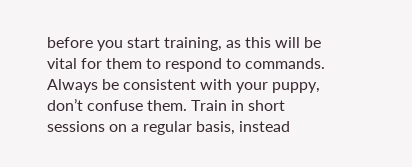before you start training, as this will be vital for them to respond to commands.
Always be consistent with your puppy, don’t confuse them. Train in short sessions on a regular basis, instead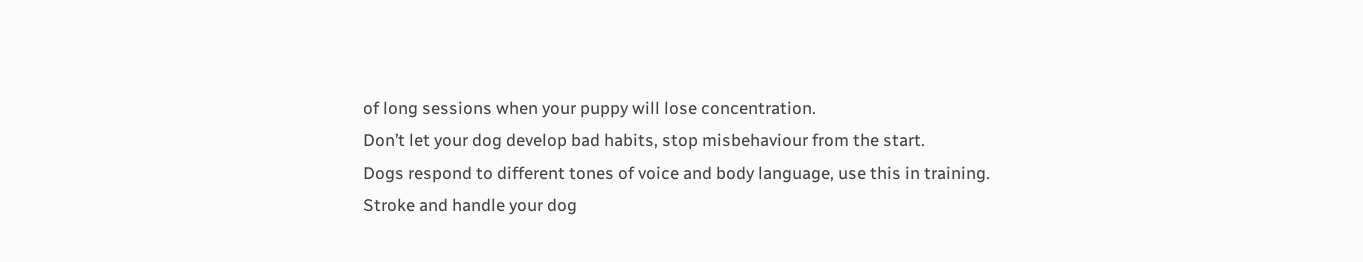of long sessions when your puppy will lose concentration.
Don’t let your dog develop bad habits, stop misbehaviour from the start.
Dogs respond to different tones of voice and body language, use this in training.
Stroke and handle your dog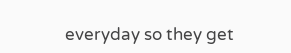everyday so they get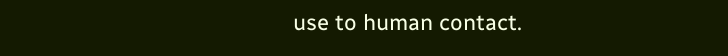use to human contact.